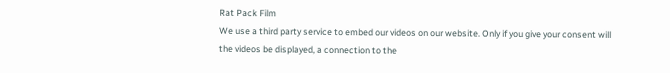Rat Pack Film
We use a third party service to embed our videos on our website. Only if you give your consent will the videos be displayed, a connection to the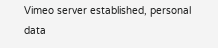Vimeo server established, personal data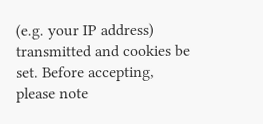(e.g. your IP address) transmitted and cookies be set. Before accepting, please note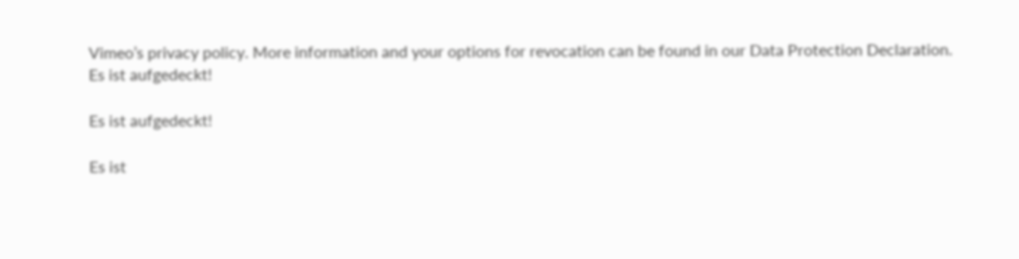Vimeo’s privacy policy. More information and your options for revocation can be found in our Data Protection Declaration.
Es ist aufgedeckt!

Es ist aufgedeckt!

Es ist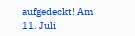aufgedeckt! Am 11. Juli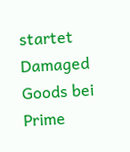startet Damaged Goods bei Prime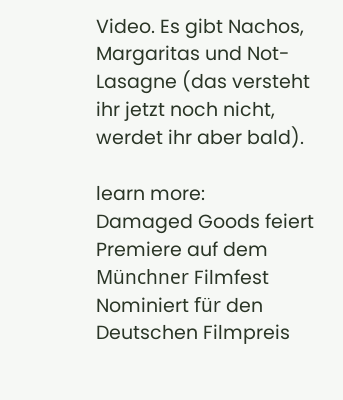Video. Es gibt Nachos, Margaritas und Not-Lasagne (das versteht ihr jetzt noch nicht, werdet ihr aber bald).

learn more:
Damaged Goods feiert Premiere auf dem Münchner Filmfest
Nominiert für den Deutschen Filmpreis